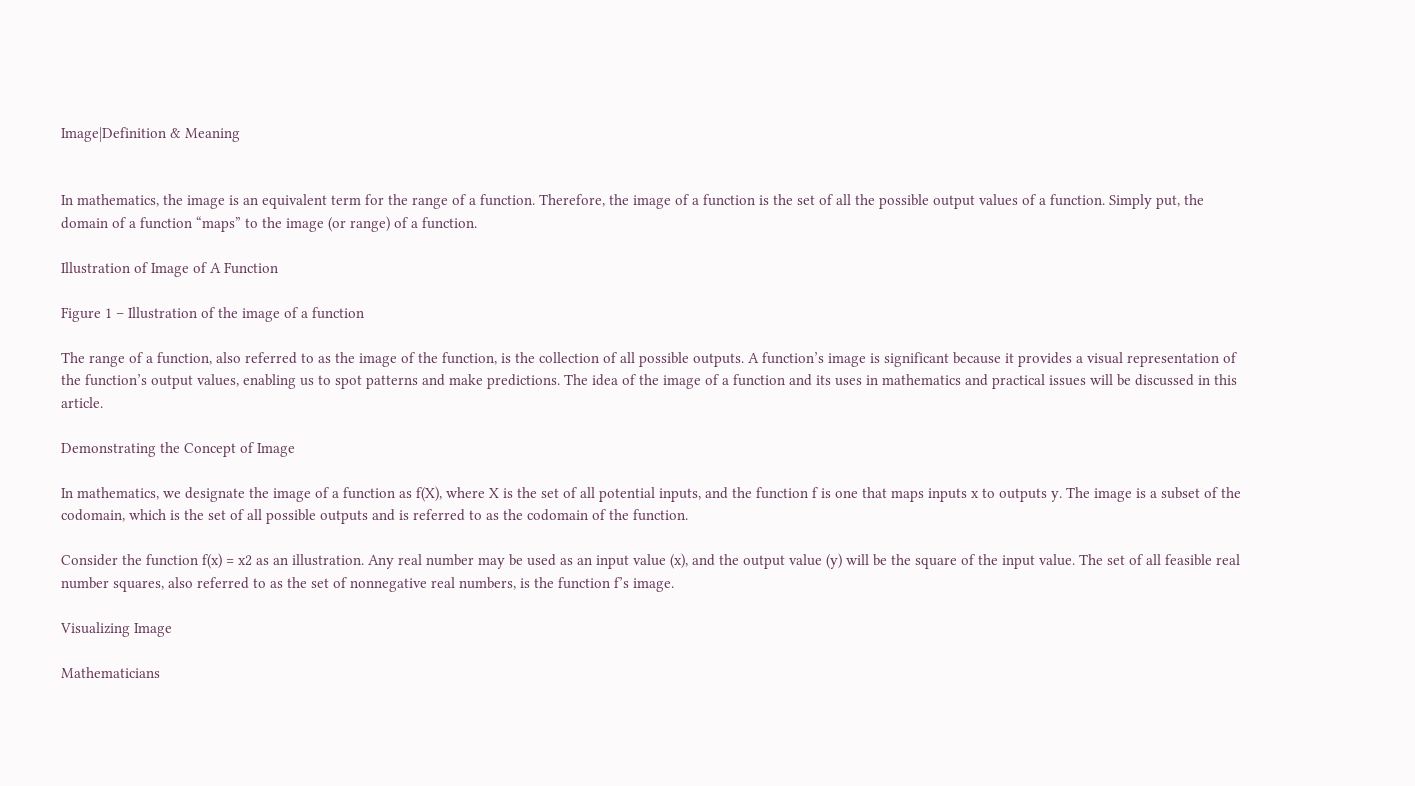Image|Definition & Meaning


In mathematics, the image is an equivalent term for the range of a function. Therefore, the image of a function is the set of all the possible output values of a function. Simply put, the domain of a function “maps” to the image (or range) of a function.

Illustration of Image of A Function

Figure 1 – Illustration of the image of a function

The range of a function, also referred to as the image of the function, is the collection of all possible outputs. A function’s image is significant because it provides a visual representation of the function’s output values, enabling us to spot patterns and make predictions. The idea of the image of a function and its uses in mathematics and practical issues will be discussed in this article.

Demonstrating the Concept of Image

In mathematics, we designate the image of a function as f(X), where X is the set of all potential inputs, and the function f is one that maps inputs x to outputs y. The image is a subset of the codomain, which is the set of all possible outputs and is referred to as the codomain of the function.

Consider the function f(x) = x2 as an illustration. Any real number may be used as an input value (x), and the output value (y) will be the square of the input value. The set of all feasible real number squares, also referred to as the set of nonnegative real numbers, is the function f’s image.

Visualizing Image

Mathematicians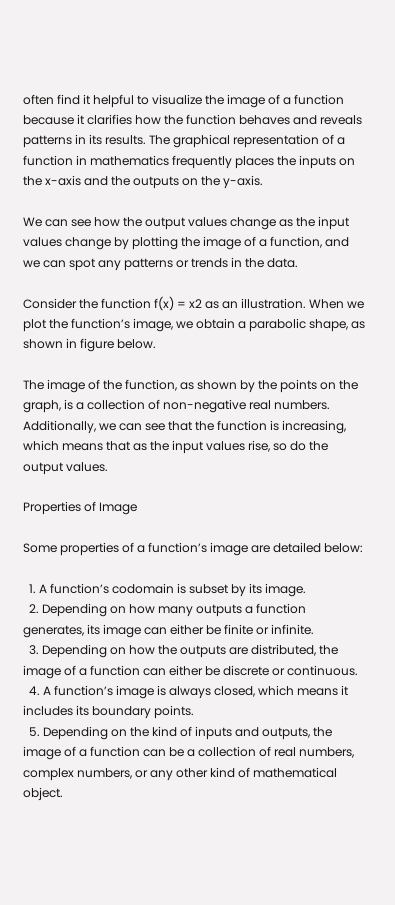often find it helpful to visualize the image of a function because it clarifies how the function behaves and reveals patterns in its results. The graphical representation of a function in mathematics frequently places the inputs on the x-axis and the outputs on the y-axis.

We can see how the output values change as the input values change by plotting the image of a function, and we can spot any patterns or trends in the data.

Consider the function f(x) = x2 as an illustration. When we plot the function’s image, we obtain a parabolic shape, as shown in figure below.

The image of the function, as shown by the points on the graph, is a collection of non-negative real numbers. Additionally, we can see that the function is increasing, which means that as the input values rise, so do the output values.

Properties of Image

Some properties of a function’s image are detailed below:

  1. A function’s codomain is subset by its image.
  2. Depending on how many outputs a function generates, its image can either be finite or infinite.
  3. Depending on how the outputs are distributed, the image of a function can either be discrete or continuous.
  4. A function’s image is always closed, which means it includes its boundary points.
  5. Depending on the kind of inputs and outputs, the image of a function can be a collection of real numbers, complex numbers, or any other kind of mathematical object.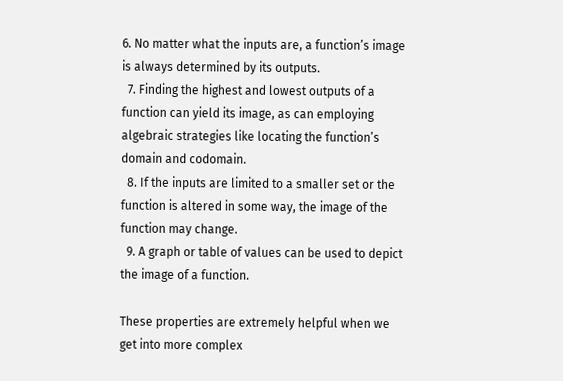6. No matter what the inputs are, a function’s image is always determined by its outputs.
  7. Finding the highest and lowest outputs of a function can yield its image, as can employing algebraic strategies like locating the function’s domain and codomain.
  8. If the inputs are limited to a smaller set or the function is altered in some way, the image of the function may change.
  9. A graph or table of values can be used to depict the image of a function.

These properties are extremely helpful when we get into more complex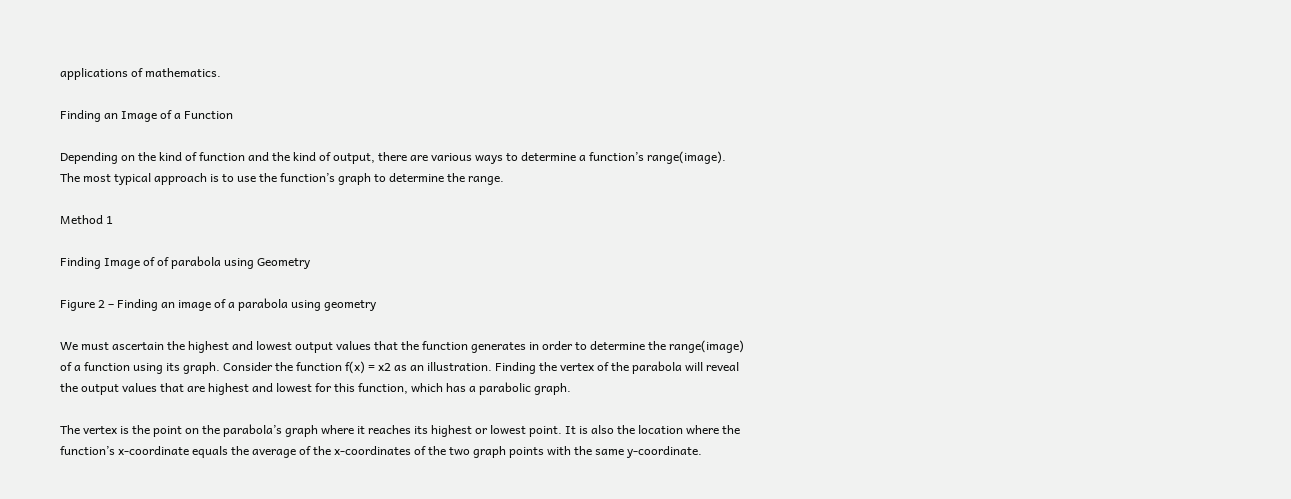applications of mathematics.

Finding an Image of a Function

Depending on the kind of function and the kind of output, there are various ways to determine a function’s range(image). The most typical approach is to use the function’s graph to determine the range.

Method 1

Finding Image of of parabola using Geometry

Figure 2 – Finding an image of a parabola using geometry

We must ascertain the highest and lowest output values that the function generates in order to determine the range(image) of a function using its graph. Consider the function f(x) = x2 as an illustration. Finding the vertex of the parabola will reveal the output values that are highest and lowest for this function, which has a parabolic graph.

The vertex is the point on the parabola’s graph where it reaches its highest or lowest point. It is also the location where the function’s x-coordinate equals the average of the x-coordinates of the two graph points with the same y-coordinate.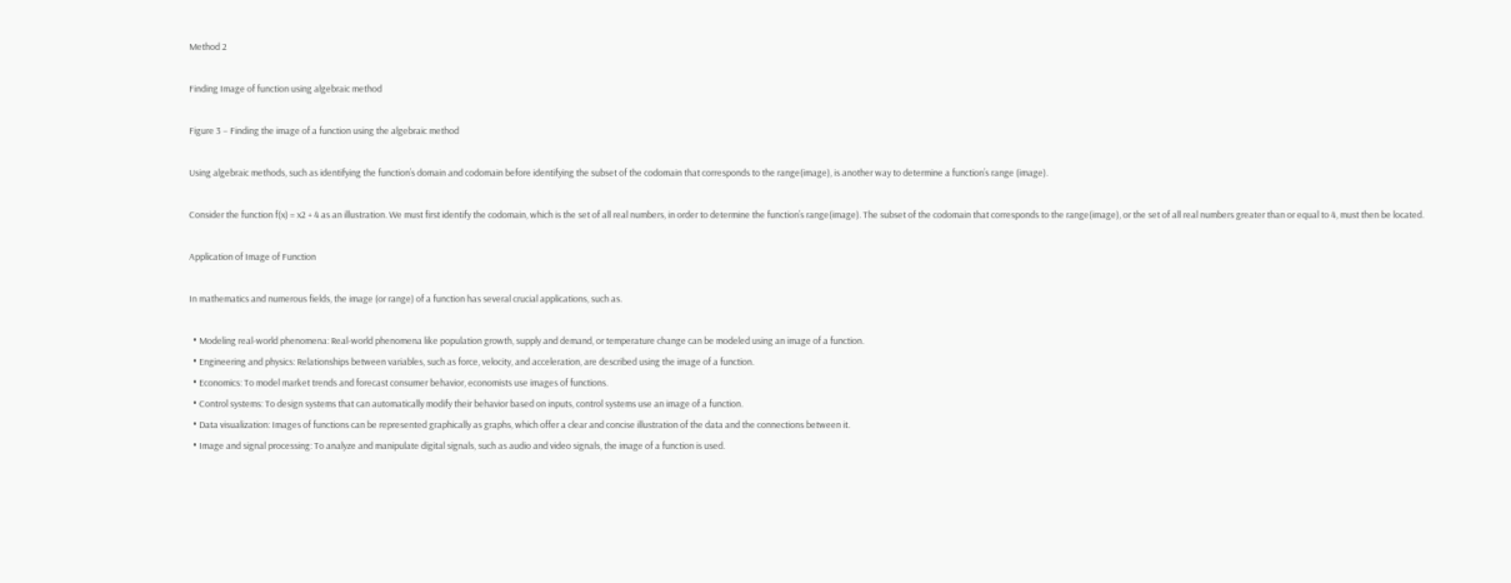Method 2

Finding Image of function using algebraic method

Figure 3 – Finding the image of a function using the algebraic method

Using algebraic methods, such as identifying the function’s domain and codomain before identifying the subset of the codomain that corresponds to the range(image), is another way to determine a function’s range (image).

Consider the function f(x) = x2 + 4 as an illustration. We must first identify the codomain, which is the set of all real numbers, in order to determine the function’s range(image). The subset of the codomain that corresponds to the range(image), or the set of all real numbers greater than or equal to 4, must then be located.

Application of Image of Function

In mathematics and numerous fields, the image (or range) of a function has several crucial applications, such as.

  • Modeling real-world phenomena: Real-world phenomena like population growth, supply and demand, or temperature change can be modeled using an image of a function.
  • Engineering and physics: Relationships between variables, such as force, velocity, and acceleration, are described using the image of a function.
  • Economics: To model market trends and forecast consumer behavior, economists use images of functions.
  • Control systems: To design systems that can automatically modify their behavior based on inputs, control systems use an image of a function.
  • Data visualization: Images of functions can be represented graphically as graphs, which offer a clear and concise illustration of the data and the connections between it.
  • Image and signal processing: To analyze and manipulate digital signals, such as audio and video signals, the image of a function is used.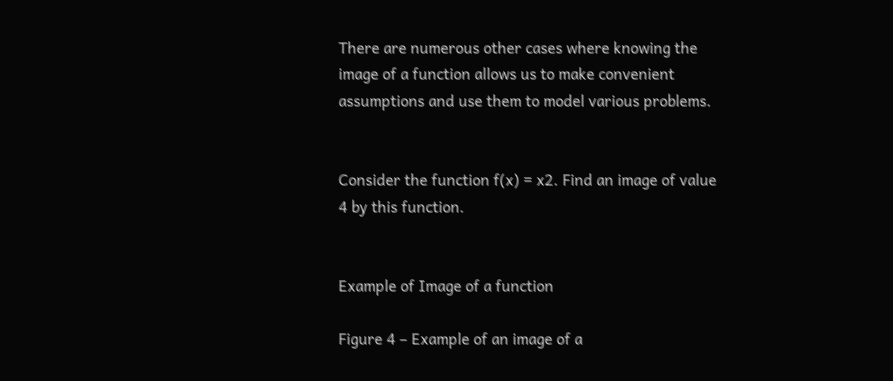There are numerous other cases where knowing the image of a function allows us to make convenient assumptions and use them to model various problems.


Consider the function f(x) = x2. Find an image of value 4 by this function.


Example of Image of a function

Figure 4 – Example of an image of a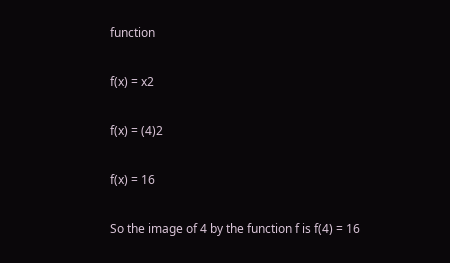function

f(x) = x2

f(x) = (4)2

f(x) = 16

So the image of 4 by the function f is f(4) = 16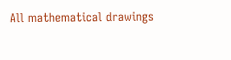All mathematical drawings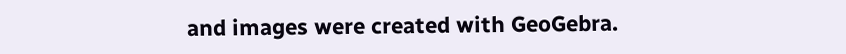and images were created with GeoGebra.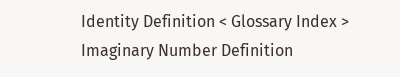Identity Definition < Glossary Index > Imaginary Number Definition